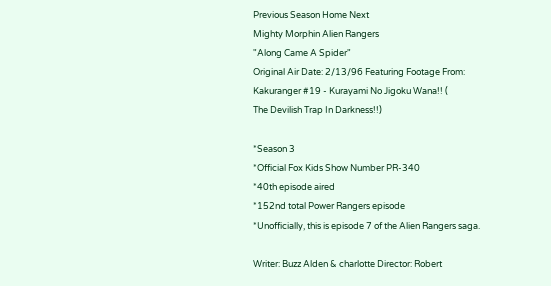Previous Season Home Next
Mighty Morphin Alien Rangers
"Along Came A Spider"
Original Air Date: 2/13/96 Featuring Footage From:
Kakuranger #19 - Kurayami No Jigoku Wana!! (
The Devilish Trap In Darkness!!)

*Season 3
*Official Fox Kids Show Number PR-340
*40th episode aired
*152nd total Power Rangers episode
*Unofficially, this is episode 7 of the Alien Rangers saga.

Writer: Buzz Alden & charlotte Director: Robert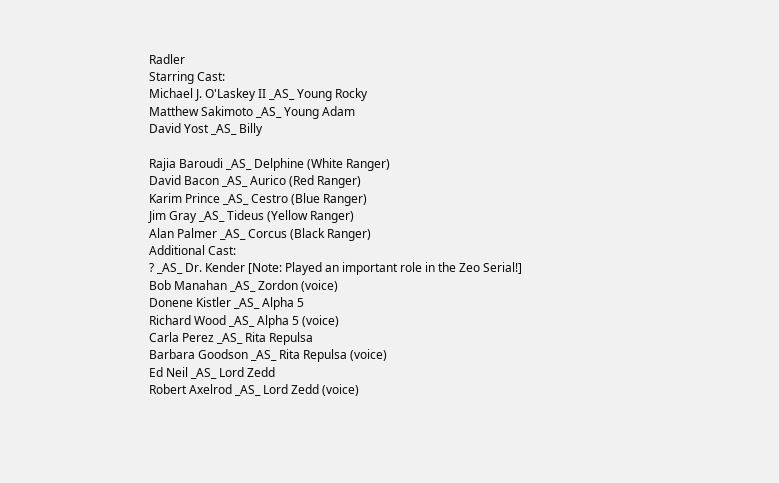Radler
Starring Cast:
Michael J. O'Laskey II _AS_ Young Rocky
Matthew Sakimoto _AS_ Young Adam
David Yost _AS_ Billy

Rajia Baroudi _AS_ Delphine (White Ranger)
David Bacon _AS_ Aurico (Red Ranger)
Karim Prince _AS_ Cestro (Blue Ranger)
Jim Gray _AS_ Tideus (Yellow Ranger)
Alan Palmer _AS_ Corcus (Black Ranger)
Additional Cast:
? _AS_ Dr. Kender [Note: Played an important role in the Zeo Serial!]
Bob Manahan _AS_ Zordon (voice)
Donene Kistler _AS_ Alpha 5
Richard Wood _AS_ Alpha 5 (voice)
Carla Perez _AS_ Rita Repulsa
Barbara Goodson _AS_ Rita Repulsa (voice)
Ed Neil _AS_ Lord Zedd
Robert Axelrod _AS_ Lord Zedd (voice)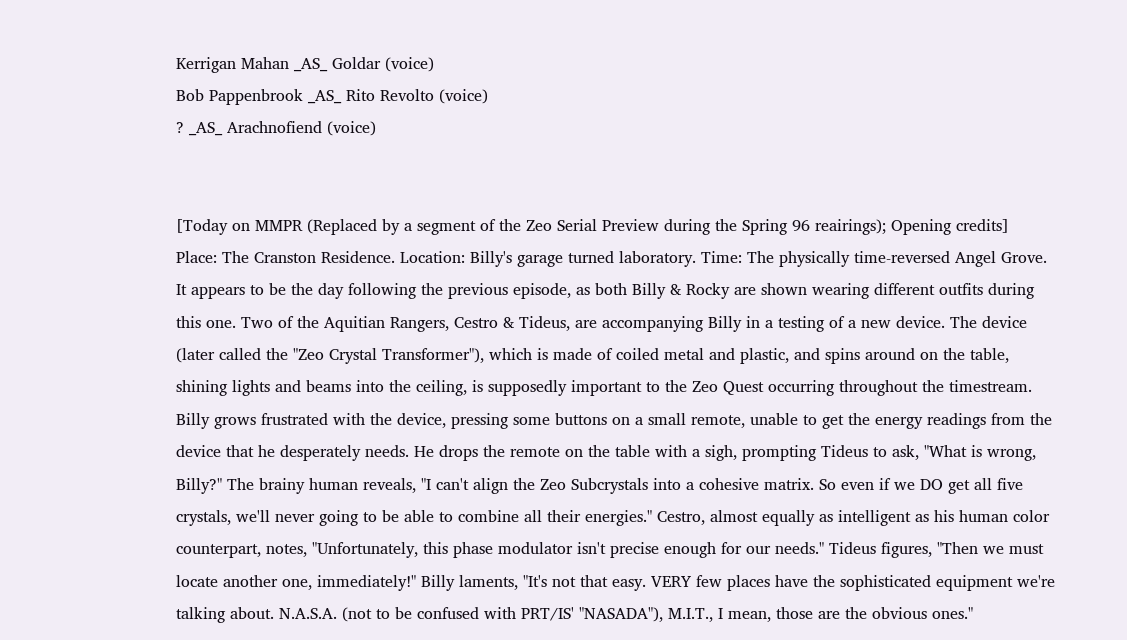Kerrigan Mahan _AS_ Goldar (voice)
Bob Pappenbrook _AS_ Rito Revolto (voice)
? _AS_ Arachnofiend (voice)


[Today on MMPR (Replaced by a segment of the Zeo Serial Preview during the Spring 96 reairings); Opening credits]
Place: The Cranston Residence. Location: Billy's garage turned laboratory. Time: The physically time-reversed Angel Grove. It appears to be the day following the previous episode, as both Billy & Rocky are shown wearing different outfits during this one. Two of the Aquitian Rangers, Cestro & Tideus, are accompanying Billy in a testing of a new device. The device (later called the "Zeo Crystal Transformer"), which is made of coiled metal and plastic, and spins around on the table, shining lights and beams into the ceiling, is supposedly important to the Zeo Quest occurring throughout the timestream. Billy grows frustrated with the device, pressing some buttons on a small remote, unable to get the energy readings from the device that he desperately needs. He drops the remote on the table with a sigh, prompting Tideus to ask, "What is wrong, Billy?" The brainy human reveals, "I can't align the Zeo Subcrystals into a cohesive matrix. So even if we DO get all five crystals, we'll never going to be able to combine all their energies." Cestro, almost equally as intelligent as his human color counterpart, notes, "Unfortunately, this phase modulator isn't precise enough for our needs." Tideus figures, "Then we must locate another one, immediately!" Billy laments, "It's not that easy. VERY few places have the sophisticated equipment we're talking about. N.A.S.A. (not to be confused with PRT/IS' "NASADA"), M.I.T., I mean, those are the obvious ones."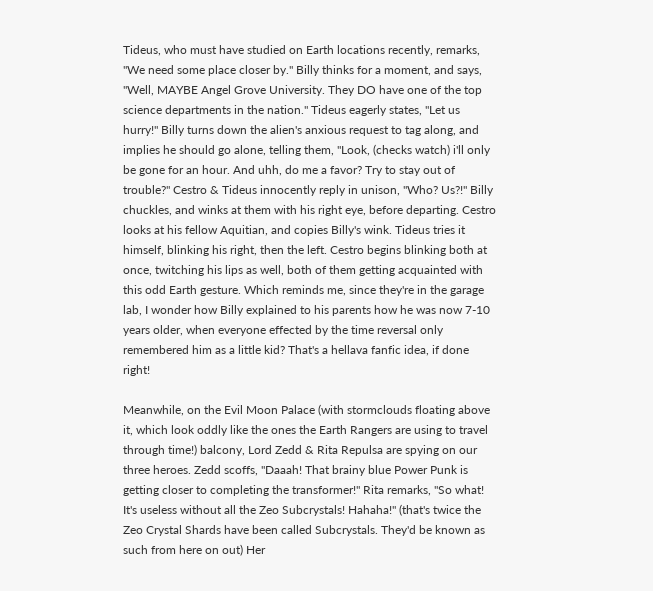Tideus, who must have studied on Earth locations recently, remarks, "We need some place closer by." Billy thinks for a moment, and says, "Well, MAYBE Angel Grove University. They DO have one of the top science departments in the nation." Tideus eagerly states, "Let us hurry!" Billy turns down the alien's anxious request to tag along, and implies he should go alone, telling them, "Look, (checks watch) i'll only be gone for an hour. And uhh, do me a favor? Try to stay out of trouble?" Cestro & Tideus innocently reply in unison, "Who? Us?!" Billy chuckles, and winks at them with his right eye, before departing. Cestro looks at his fellow Aquitian, and copies Billy's wink. Tideus tries it himself, blinking his right, then the left. Cestro begins blinking both at once, twitching his lips as well, both of them getting acquainted with this odd Earth gesture. Which reminds me, since they're in the garage lab, I wonder how Billy explained to his parents how he was now 7-10 years older, when everyone effected by the time reversal only remembered him as a little kid? That's a hellava fanfic idea, if done right!

Meanwhile, on the Evil Moon Palace (with stormclouds floating above it, which look oddly like the ones the Earth Rangers are using to travel through time!) balcony, Lord Zedd & Rita Repulsa are spying on our three heroes. Zedd scoffs, "Daaah! That brainy blue Power Punk is getting closer to completing the transformer!" Rita remarks, "So what! It's useless without all the Zeo Subcrystals! Hahaha!" (that's twice the Zeo Crystal Shards have been called Subcrystals. They'd be known as such from here on out) Her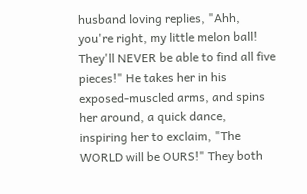husband loving replies, "Ahh, you're right, my little melon ball! They'll NEVER be able to find all five pieces!" He takes her in his exposed-muscled arms, and spins her around, a quick dance, inspiring her to exclaim, "The WORLD will be OURS!" They both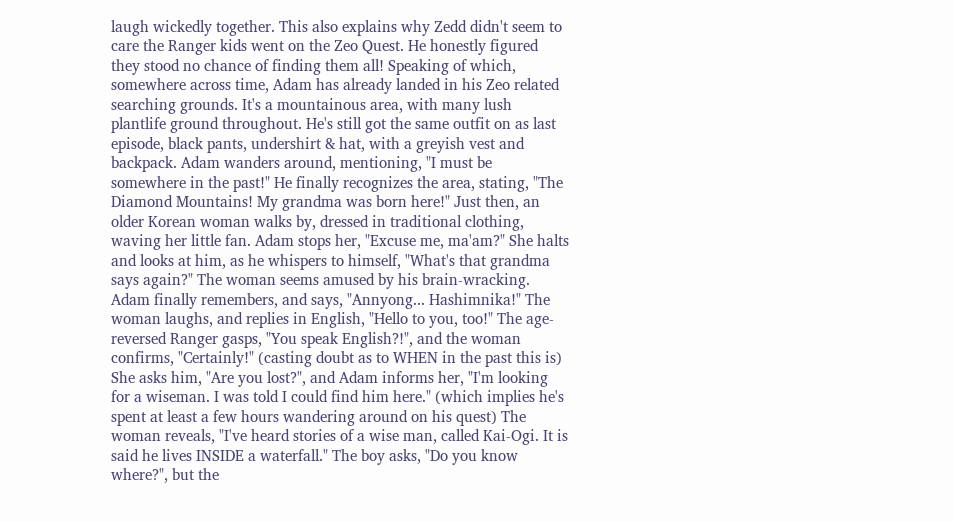laugh wickedly together. This also explains why Zedd didn't seem to care the Ranger kids went on the Zeo Quest. He honestly figured they stood no chance of finding them all! Speaking of which, somewhere across time, Adam has already landed in his Zeo related searching grounds. It's a mountainous area, with many lush plantlife ground throughout. He's still got the same outfit on as last episode, black pants, undershirt & hat, with a greyish vest and backpack. Adam wanders around, mentioning, "I must be somewhere in the past!" He finally recognizes the area, stating, "The Diamond Mountains! My grandma was born here!" Just then, an older Korean woman walks by, dressed in traditional clothing, waving her little fan. Adam stops her, "Excuse me, ma'am?" She halts and looks at him, as he whispers to himself, "What's that grandma says again?" The woman seems amused by his brain-wracking. Adam finally remembers, and says, "Annyong... Hashimnika!" The woman laughs, and replies in English, "Hello to you, too!" The age-reversed Ranger gasps, "You speak English?!", and the woman confirms, "Certainly!" (casting doubt as to WHEN in the past this is) She asks him, "Are you lost?", and Adam informs her, "I'm looking for a wiseman. I was told I could find him here." (which implies he's spent at least a few hours wandering around on his quest) The woman reveals, "I've heard stories of a wise man, called Kai-Ogi. It is said he lives INSIDE a waterfall." The boy asks, "Do you know where?", but the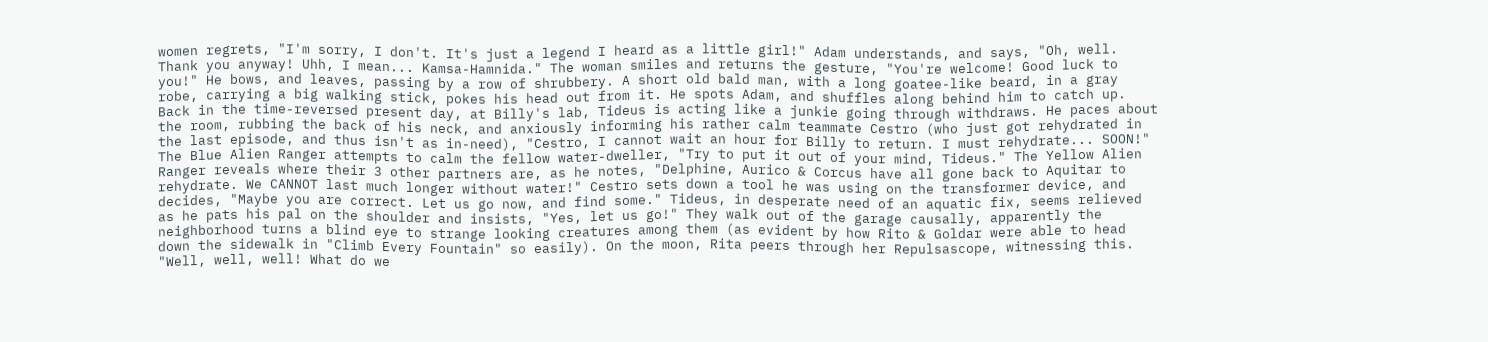women regrets, "I'm sorry, I don't. It's just a legend I heard as a little girl!" Adam understands, and says, "Oh, well. Thank you anyway! Uhh, I mean... Kamsa-Hamnida." The woman smiles and returns the gesture, "You're welcome! Good luck to you!" He bows, and leaves, passing by a row of shrubbery. A short old bald man, with a long goatee-like beard, in a gray robe, carrying a big walking stick, pokes his head out from it. He spots Adam, and shuffles along behind him to catch up.
Back in the time-reversed present day, at Billy's lab, Tideus is acting like a junkie going through withdraws. He paces about the room, rubbing the back of his neck, and anxiously informing his rather calm teammate Cestro (who just got rehydrated in the last episode, and thus isn't as in-need), "Cestro, I cannot wait an hour for Billy to return. I must rehydrate... SOON!" The Blue Alien Ranger attempts to calm the fellow water-dweller, "Try to put it out of your mind, Tideus." The Yellow Alien Ranger reveals where their 3 other partners are, as he notes, "Delphine, Aurico & Corcus have all gone back to Aquitar to rehydrate. We CANNOT last much longer without water!" Cestro sets down a tool he was using on the transformer device, and decides, "Maybe you are correct. Let us go now, and find some." Tideus, in desperate need of an aquatic fix, seems relieved as he pats his pal on the shoulder and insists, "Yes, let us go!" They walk out of the garage causally, apparently the neighborhood turns a blind eye to strange looking creatures among them (as evident by how Rito & Goldar were able to head down the sidewalk in "Climb Every Fountain" so easily). On the moon, Rita peers through her Repulsascope, witnessing this. "Well, well, well! What do we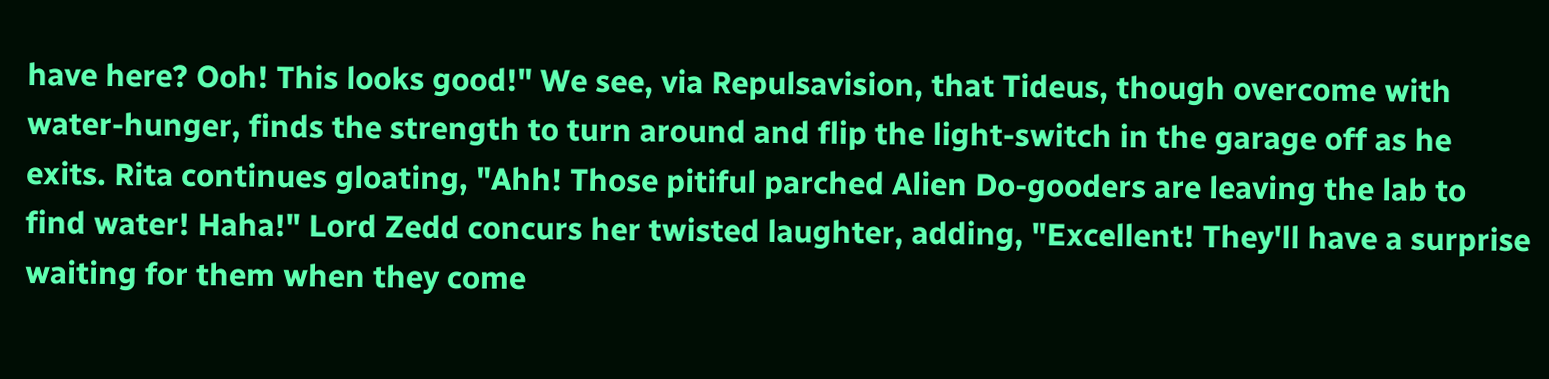have here? Ooh! This looks good!" We see, via Repulsavision, that Tideus, though overcome with water-hunger, finds the strength to turn around and flip the light-switch in the garage off as he exits. Rita continues gloating, "Ahh! Those pitiful parched Alien Do-gooders are leaving the lab to find water! Haha!" Lord Zedd concurs her twisted laughter, adding, "Excellent! They'll have a surprise waiting for them when they come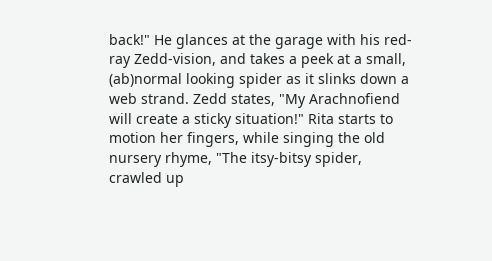back!" He glances at the garage with his red-ray Zedd-vision, and takes a peek at a small, (ab)normal looking spider as it slinks down a web strand. Zedd states, "My Arachnofiend will create a sticky situation!" Rita starts to motion her fingers, while singing the old nursery rhyme, "The itsy-bitsy spider, crawled up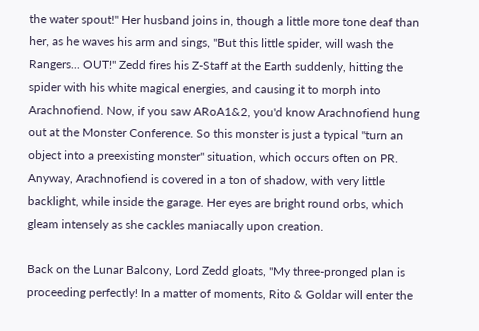the water spout!" Her husband joins in, though a little more tone deaf than her, as he waves his arm and sings, "But this little spider, will wash the Rangers... OUT!" Zedd fires his Z-Staff at the Earth suddenly, hitting the spider with his white magical energies, and causing it to morph into Arachnofiend. Now, if you saw ARoA1&2, you'd know Arachnofiend hung out at the Monster Conference. So this monster is just a typical "turn an object into a preexisting monster" situation, which occurs often on PR. Anyway, Arachnofiend is covered in a ton of shadow, with very little backlight, while inside the garage. Her eyes are bright round orbs, which gleam intensely as she cackles maniacally upon creation.

Back on the Lunar Balcony, Lord Zedd gloats, "My three-pronged plan is proceeding perfectly! In a matter of moments, Rito & Goldar will enter the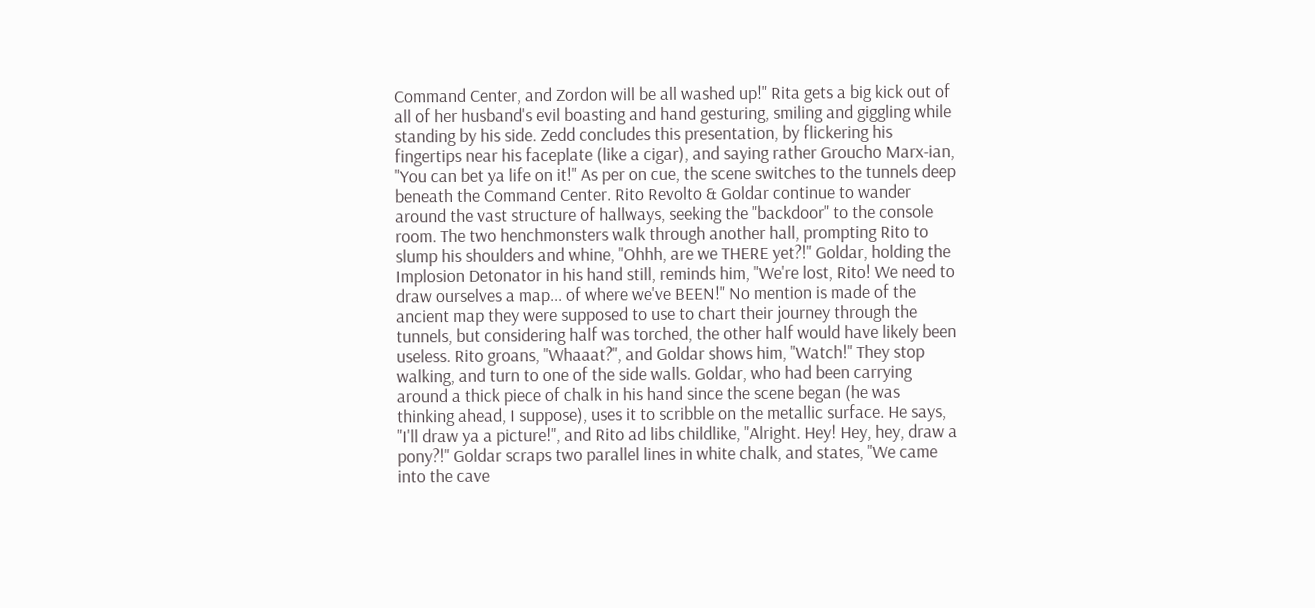Command Center, and Zordon will be all washed up!" Rita gets a big kick out of all of her husband's evil boasting and hand gesturing, smiling and giggling while standing by his side. Zedd concludes this presentation, by flickering his fingertips near his faceplate (like a cigar), and saying rather Groucho Marx-ian, "You can bet ya life on it!" As per on cue, the scene switches to the tunnels deep beneath the Command Center. Rito Revolto & Goldar continue to wander around the vast structure of hallways, seeking the "backdoor" to the console room. The two henchmonsters walk through another hall, prompting Rito to slump his shoulders and whine, "Ohhh, are we THERE yet?!" Goldar, holding the Implosion Detonator in his hand still, reminds him, "We're lost, Rito! We need to draw ourselves a map... of where we've BEEN!" No mention is made of the ancient map they were supposed to use to chart their journey through the tunnels, but considering half was torched, the other half would have likely been useless. Rito groans, "Whaaat?", and Goldar shows him, "Watch!" They stop walking, and turn to one of the side walls. Goldar, who had been carrying around a thick piece of chalk in his hand since the scene began (he was thinking ahead, I suppose), uses it to scribble on the metallic surface. He says, "I'll draw ya a picture!", and Rito ad libs childlike, "Alright. Hey! Hey, hey, draw a pony?!" Goldar scraps two parallel lines in white chalk, and states, "We came into the cave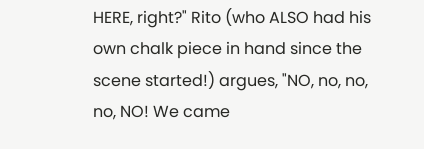HERE, right?" Rito (who ALSO had his own chalk piece in hand since the scene started!) argues, "NO, no, no, no, NO! We came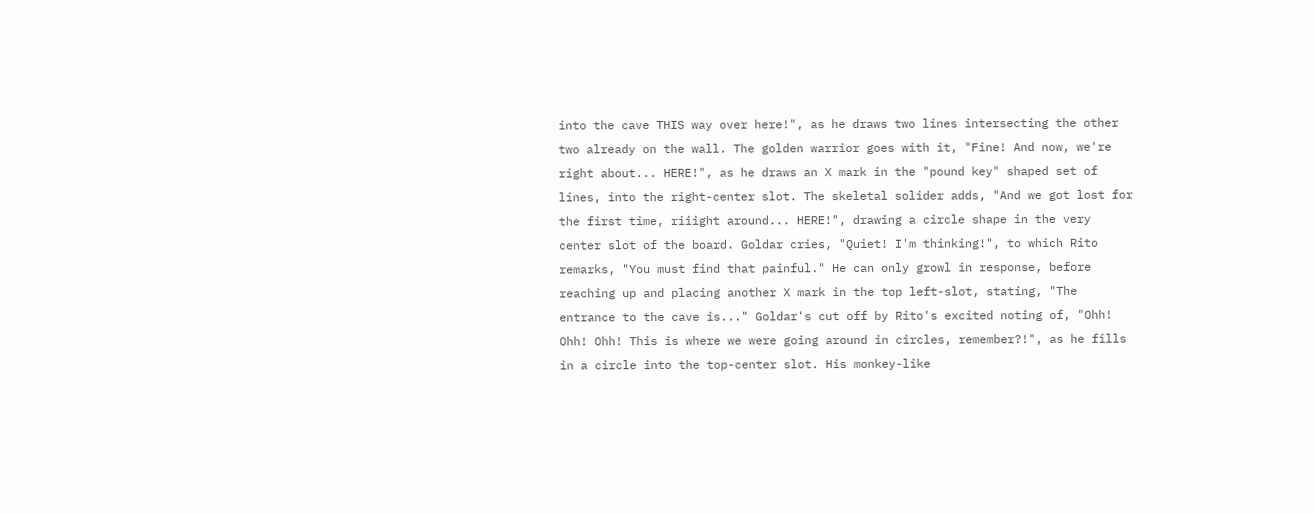into the cave THIS way over here!", as he draws two lines intersecting the other two already on the wall. The golden warrior goes with it, "Fine! And now, we're right about... HERE!", as he draws an X mark in the "pound key" shaped set of lines, into the right-center slot. The skeletal solider adds, "And we got lost for the first time, riiight around... HERE!", drawing a circle shape in the very center slot of the board. Goldar cries, "Quiet! I'm thinking!", to which Rito remarks, "You must find that painful." He can only growl in response, before reaching up and placing another X mark in the top left-slot, stating, "The entrance to the cave is..." Goldar's cut off by Rito's excited noting of, "Ohh! Ohh! Ohh! This is where we were going around in circles, remember?!", as he fills in a circle into the top-center slot. His monkey-like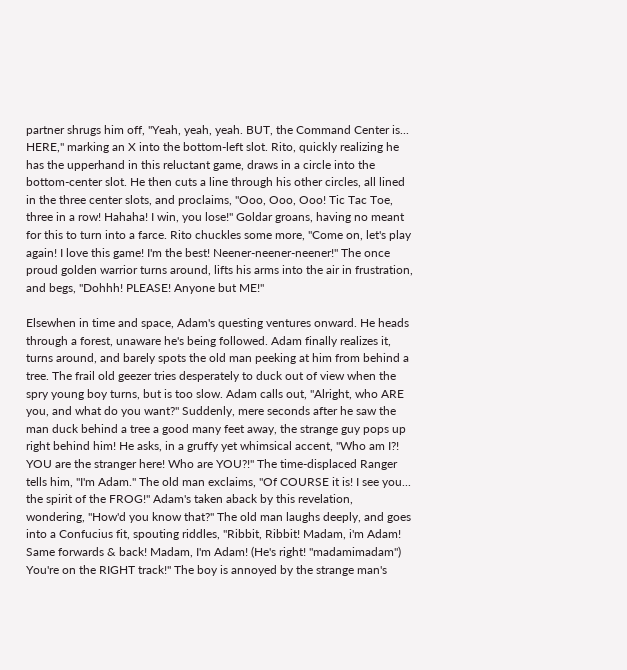partner shrugs him off, "Yeah, yeah, yeah. BUT, the Command Center is... HERE," marking an X into the bottom-left slot. Rito, quickly realizing he has the upperhand in this reluctant game, draws in a circle into the bottom-center slot. He then cuts a line through his other circles, all lined in the three center slots, and proclaims, "Ooo, Ooo, Ooo! Tic Tac Toe, three in a row! Hahaha! I win, you lose!" Goldar groans, having no meant for this to turn into a farce. Rito chuckles some more, "Come on, let's play again! I love this game! I'm the best! Neener-neener-neener!" The once proud golden warrior turns around, lifts his arms into the air in frustration, and begs, "Dohhh! PLEASE! Anyone but ME!"

Elsewhen in time and space, Adam's questing ventures onward. He heads through a forest, unaware he's being followed. Adam finally realizes it, turns around, and barely spots the old man peeking at him from behind a tree. The frail old geezer tries desperately to duck out of view when the spry young boy turns, but is too slow. Adam calls out, "Alright, who ARE you, and what do you want?" Suddenly, mere seconds after he saw the man duck behind a tree a good many feet away, the strange guy pops up right behind him! He asks, in a gruffy yet whimsical accent, "Who am I?! YOU are the stranger here! Who are YOU?!" The time-displaced Ranger tells him, "I'm Adam." The old man exclaims, "Of COURSE it is! I see you... the spirit of the FROG!" Adam's taken aback by this revelation, wondering, "How'd you know that?" The old man laughs deeply, and goes into a Confucius fit, spouting riddles, "Ribbit, Ribbit! Madam, i'm Adam! Same forwards & back! Madam, I'm Adam! (He's right! "madamimadam") You're on the RIGHT track!" The boy is annoyed by the strange man's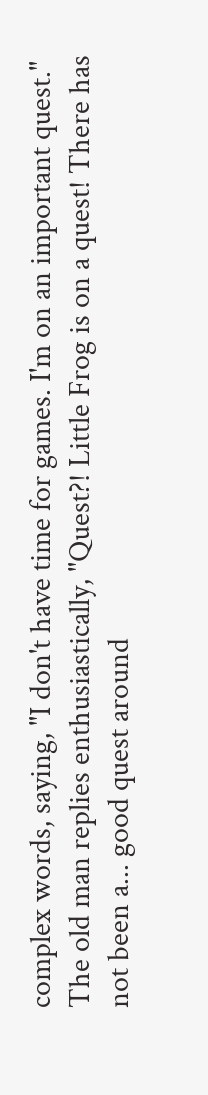complex words, saying, "I don't have time for games. I'm on an important quest." The old man replies enthusiastically, "Quest?! Little Frog is on a quest! There has not been a... good quest around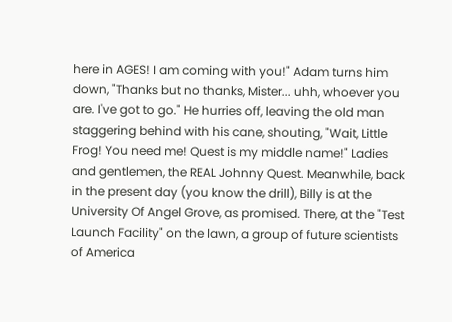here in AGES! I am coming with you!" Adam turns him down, "Thanks but no thanks, Mister... uhh, whoever you are. I've got to go." He hurries off, leaving the old man staggering behind with his cane, shouting, "Wait, Little Frog! You need me! Quest is my middle name!" Ladies and gentlemen, the REAL Johnny Quest. Meanwhile, back in the present day (you know the drill), Billy is at the University Of Angel Grove, as promised. There, at the "Test Launch Facility" on the lawn, a group of future scientists of America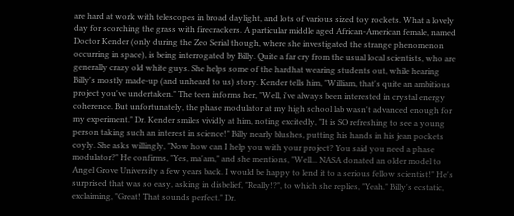are hard at work with telescopes in broad daylight, and lots of various sized toy rockets. What a lovely day for scorching the grass with firecrackers. A particular middle aged African-American female, named Doctor Kender (only during the Zeo Serial though, where she investigated the strange phenomenon occurring in space), is being interrogated by Billy. Quite a far cry from the usual local scientists, who are generally crazy old white guys. She helps some of the hardhat wearing students out, while hearing Billy's mostly made-up (and unheard to us) story. Kender tells him, "William, that's quite an ambitious project you've undertaken." The teen informs her, "Well, i've always been interested in crystal energy coherence. But unfortunately, the phase modulator at my high school lab wasn't advanced enough for my experiment." Dr. Kender smiles vividly at him, noting excitedly, "It is SO refreshing to see a young person taking such an interest in science!" Billy nearly blushes, putting his hands in his jean pockets coyly. She asks willingly, "Now how can I help you with your project? You said you need a phase modulator?" He confirms, "Yes, ma'am," and she mentions, "Well... NASA donated an older model to Angel Grove University a few years back. I would be happy to lend it to a serious fellow scientist!" He's surprised that was so easy, asking in disbelief, "Really!?", to which she replies, "Yeah." Billy's ecstatic, exclaiming, "Great! That sounds perfect." Dr.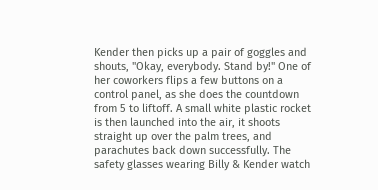Kender then picks up a pair of goggles and shouts, "Okay, everybody. Stand by!" One of her coworkers flips a few buttons on a control panel, as she does the countdown from 5 to liftoff. A small white plastic rocket is then launched into the air, it shoots straight up over the palm trees, and parachutes back down successfully. The safety glasses wearing Billy & Kender watch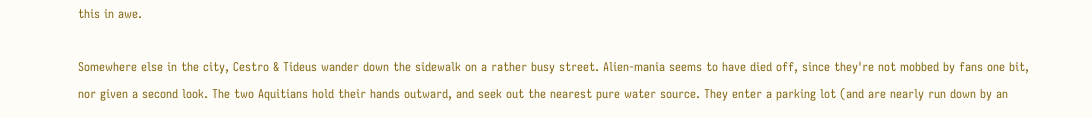this in awe.

Somewhere else in the city, Cestro & Tideus wander down the sidewalk on a rather busy street. Alien-mania seems to have died off, since they're not mobbed by fans one bit, nor given a second look. The two Aquitians hold their hands outward, and seek out the nearest pure water source. They enter a parking lot (and are nearly run down by an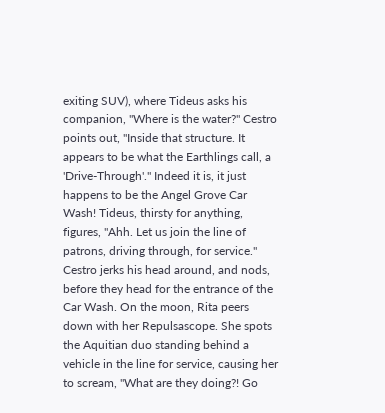exiting SUV), where Tideus asks his companion, "Where is the water?" Cestro points out, "Inside that structure. It appears to be what the Earthlings call, a 'Drive-Through'." Indeed it is, it just happens to be the Angel Grove Car Wash! Tideus, thirsty for anything, figures, "Ahh. Let us join the line of patrons, driving through, for service." Cestro jerks his head around, and nods, before they head for the entrance of the Car Wash. On the moon, Rita peers down with her Repulsascope. She spots the Aquitian duo standing behind a vehicle in the line for service, causing her to scream, "What are they doing?! Go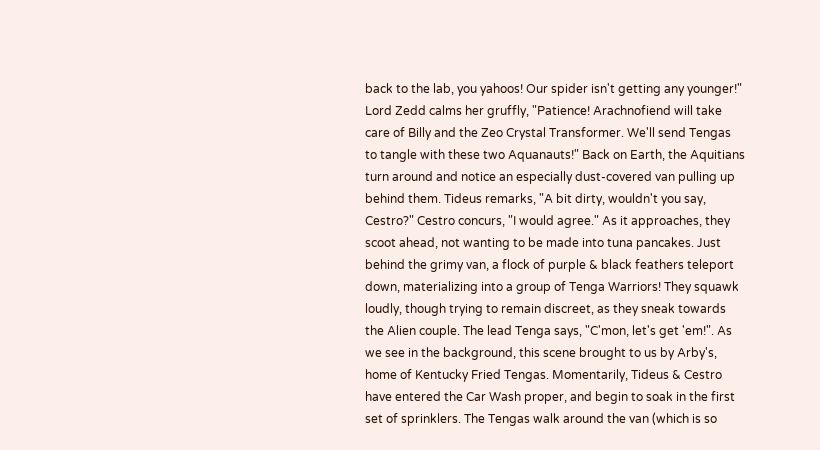back to the lab, you yahoos! Our spider isn't getting any younger!" Lord Zedd calms her gruffly, "Patience! Arachnofiend will take care of Billy and the Zeo Crystal Transformer. We'll send Tengas to tangle with these two Aquanauts!" Back on Earth, the Aquitians turn around and notice an especially dust-covered van pulling up behind them. Tideus remarks, "A bit dirty, wouldn't you say, Cestro?" Cestro concurs, "I would agree." As it approaches, they scoot ahead, not wanting to be made into tuna pancakes. Just behind the grimy van, a flock of purple & black feathers teleport down, materializing into a group of Tenga Warriors! They squawk loudly, though trying to remain discreet, as they sneak towards the Alien couple. The lead Tenga says, "C'mon, let's get 'em!". As we see in the background, this scene brought to us by Arby's, home of Kentucky Fried Tengas. Momentarily, Tideus & Cestro have entered the Car Wash proper, and begin to soak in the first set of sprinklers. The Tengas walk around the van (which is so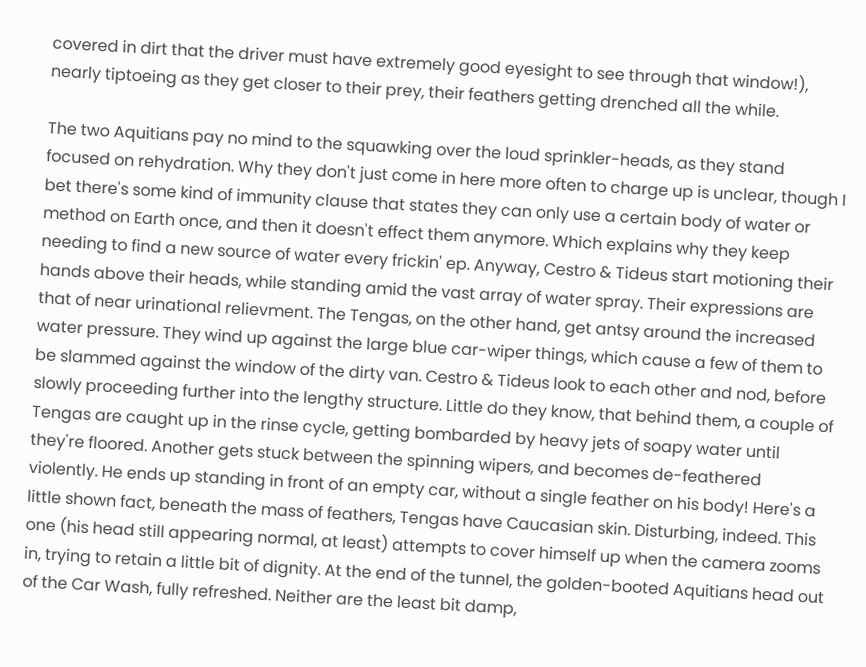covered in dirt that the driver must have extremely good eyesight to see through that window!), nearly tiptoeing as they get closer to their prey, their feathers getting drenched all the while.

The two Aquitians pay no mind to the squawking over the loud sprinkler-heads, as they stand focused on rehydration. Why they don't just come in here more often to charge up is unclear, though I bet there's some kind of immunity clause that states they can only use a certain body of water or method on Earth once, and then it doesn't effect them anymore. Which explains why they keep needing to find a new source of water every frickin' ep. Anyway, Cestro & Tideus start motioning their hands above their heads, while standing amid the vast array of water spray. Their expressions are that of near urinational relievment. The Tengas, on the other hand, get antsy around the increased water pressure. They wind up against the large blue car-wiper things, which cause a few of them to be slammed against the window of the dirty van. Cestro & Tideus look to each other and nod, before slowly proceeding further into the lengthy structure. Little do they know, that behind them, a couple of Tengas are caught up in the rinse cycle, getting bombarded by heavy jets of soapy water until they're floored. Another gets stuck between the spinning wipers, and becomes de-feathered violently. He ends up standing in front of an empty car, without a single feather on his body! Here's a little shown fact, beneath the mass of feathers, Tengas have Caucasian skin. Disturbing, indeed. This one (his head still appearing normal, at least) attempts to cover himself up when the camera zooms in, trying to retain a little bit of dignity. At the end of the tunnel, the golden-booted Aquitians head out of the Car Wash, fully refreshed. Neither are the least bit damp,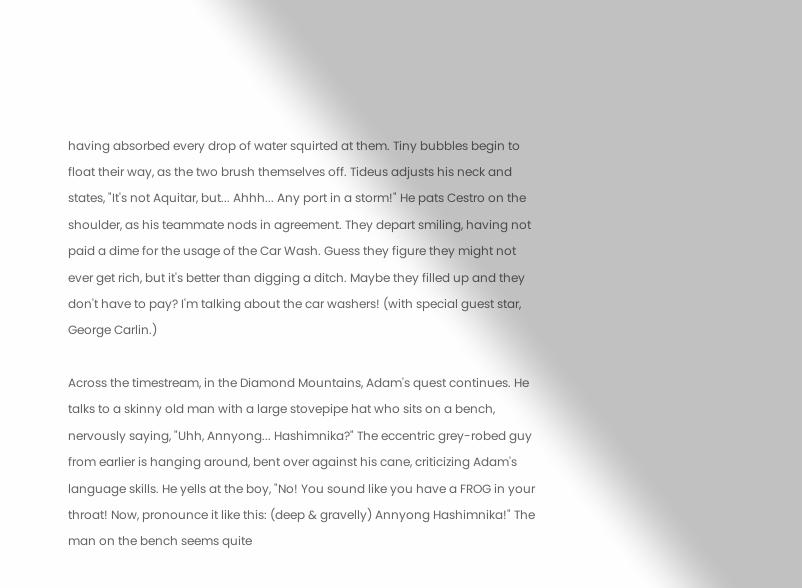having absorbed every drop of water squirted at them. Tiny bubbles begin to float their way, as the two brush themselves off. Tideus adjusts his neck and states, "It's not Aquitar, but... Ahhh... Any port in a storm!" He pats Cestro on the shoulder, as his teammate nods in agreement. They depart smiling, having not paid a dime for the usage of the Car Wash. Guess they figure they might not ever get rich, but it's better than digging a ditch. Maybe they filled up and they don't have to pay? I'm talking about the car washers! (with special guest star, George Carlin.)

Across the timestream, in the Diamond Mountains, Adam's quest continues. He talks to a skinny old man with a large stovepipe hat who sits on a bench, nervously saying, "Uhh, Annyong... Hashimnika?" The eccentric grey-robed guy from earlier is hanging around, bent over against his cane, criticizing Adam's language skills. He yells at the boy, "No! You sound like you have a FROG in your throat! Now, pronounce it like this: (deep & gravelly) Annyong Hashimnika!" The man on the bench seems quite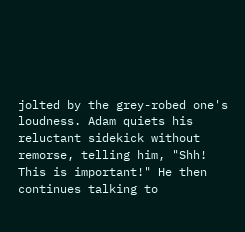jolted by the grey-robed one's loudness. Adam quiets his reluctant sidekick without remorse, telling him, "Shh! This is important!" He then continues talking to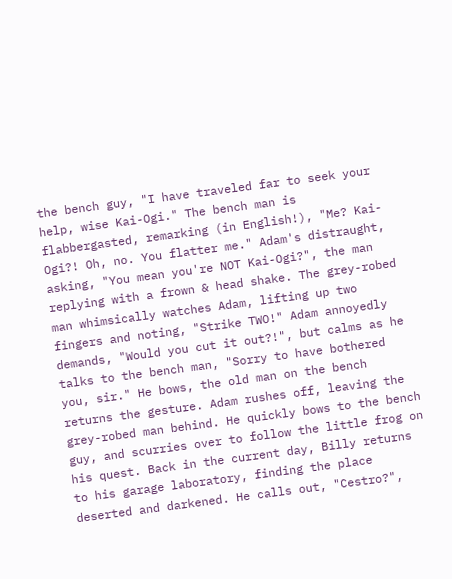the bench guy, "I have traveled far to seek your help, wise Kai-Ogi." The bench man is flabbergasted, remarking (in English!), "Me? Kai-Ogi?! Oh, no. You flatter me." Adam's distraught, asking, "You mean you're NOT Kai-Ogi?", the man replying with a frown & head shake. The grey-robed man whimsically watches Adam, lifting up two fingers and noting, "Strike TWO!" Adam annoyedly demands, "Would you cut it out?!", but calms as he talks to the bench man, "Sorry to have bothered you, sir." He bows, the old man on the bench returns the gesture. Adam rushes off, leaving the grey-robed man behind. He quickly bows to the bench guy, and scurries over to follow the little frog on his quest. Back in the current day, Billy returns to his garage laboratory, finding the place deserted and darkened. He calls out, "Cestro?",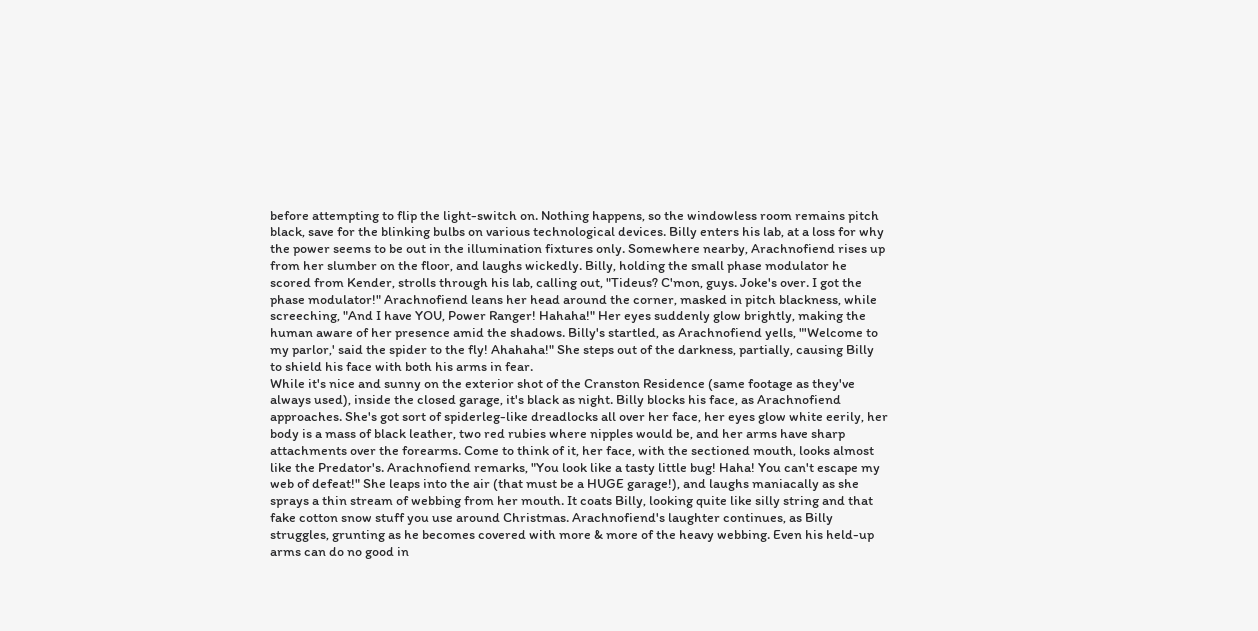before attempting to flip the light-switch on. Nothing happens, so the windowless room remains pitch black, save for the blinking bulbs on various technological devices. Billy enters his lab, at a loss for why the power seems to be out in the illumination fixtures only. Somewhere nearby, Arachnofiend rises up from her slumber on the floor, and laughs wickedly. Billy, holding the small phase modulator he scored from Kender, strolls through his lab, calling out, "Tideus? C'mon, guys. Joke's over. I got the phase modulator!" Arachnofiend leans her head around the corner, masked in pitch blackness, while screeching, "And I have YOU, Power Ranger! Hahaha!" Her eyes suddenly glow brightly, making the human aware of her presence amid the shadows. Billy's startled, as Arachnofiend yells, "'Welcome to my parlor,' said the spider to the fly! Ahahaha!" She steps out of the darkness, partially, causing Billy to shield his face with both his arms in fear.
While it's nice and sunny on the exterior shot of the Cranston Residence (same footage as they've always used), inside the closed garage, it's black as night. Billy blocks his face, as Arachnofiend approaches. She's got sort of spiderleg-like dreadlocks all over her face, her eyes glow white eerily, her body is a mass of black leather, two red rubies where nipples would be, and her arms have sharp attachments over the forearms. Come to think of it, her face, with the sectioned mouth, looks almost like the Predator's. Arachnofiend remarks, "You look like a tasty little bug! Haha! You can't escape my web of defeat!" She leaps into the air (that must be a HUGE garage!), and laughs maniacally as she sprays a thin stream of webbing from her mouth. It coats Billy, looking quite like silly string and that fake cotton snow stuff you use around Christmas. Arachnofiend's laughter continues, as Billy struggles, grunting as he becomes covered with more & more of the heavy webbing. Even his held-up arms can do no good in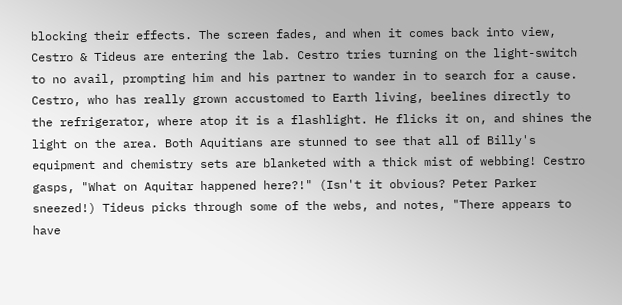blocking their effects. The screen fades, and when it comes back into view, Cestro & Tideus are entering the lab. Cestro tries turning on the light-switch to no avail, prompting him and his partner to wander in to search for a cause. Cestro, who has really grown accustomed to Earth living, beelines directly to the refrigerator, where atop it is a flashlight. He flicks it on, and shines the light on the area. Both Aquitians are stunned to see that all of Billy's equipment and chemistry sets are blanketed with a thick mist of webbing! Cestro gasps, "What on Aquitar happened here?!" (Isn't it obvious? Peter Parker sneezed!) Tideus picks through some of the webs, and notes, "There appears to have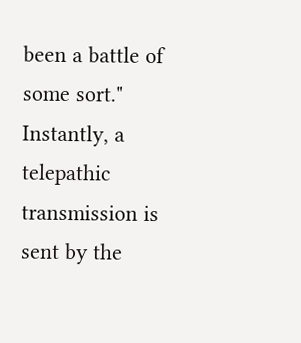been a battle of some sort." Instantly, a telepathic transmission is sent by the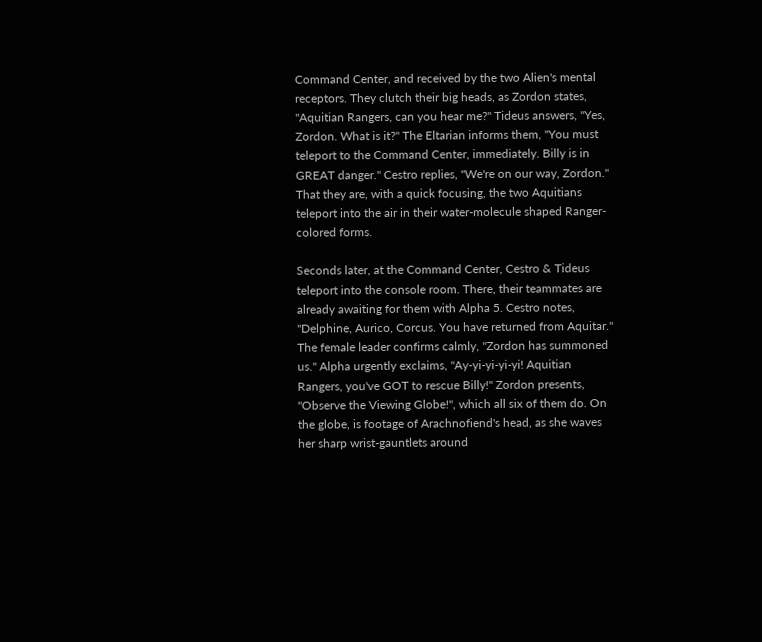Command Center, and received by the two Alien's mental receptors. They clutch their big heads, as Zordon states, "Aquitian Rangers, can you hear me?" Tideus answers, "Yes, Zordon. What is it?" The Eltarian informs them, "You must teleport to the Command Center, immediately. Billy is in GREAT danger." Cestro replies, "We're on our way, Zordon." That they are, with a quick focusing, the two Aquitians teleport into the air in their water-molecule shaped Ranger-colored forms.

Seconds later, at the Command Center, Cestro & Tideus teleport into the console room. There, their teammates are already awaiting for them with Alpha 5. Cestro notes, "Delphine, Aurico, Corcus. You have returned from Aquitar." The female leader confirms calmly, "Zordon has summoned us." Alpha urgently exclaims, "Ay-yi-yi-yi-yi! Aquitian Rangers, you've GOT to rescue Billy!" Zordon presents, "Observe the Viewing Globe!", which all six of them do. On the globe, is footage of Arachnofiend's head, as she waves her sharp wrist-gauntlets around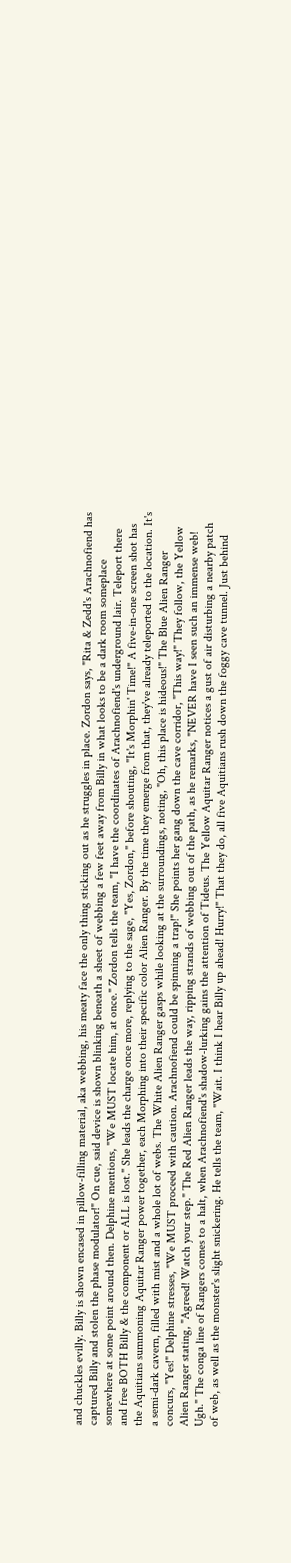and chuckles evilly. Billy is shown encased in pillow-filling material, aka webbing, his meaty face the only thing sticking out as he struggles in place. Zordon says, "Rita & Zedd's Arachnofiend has captured Billy and stolen the phase modulator!" On cue, said device is shown blinking beneath a sheet of webbing a few feet away from Billy in what looks to be a dark room someplace somewhere at some point around then. Delphine mentions, "We MUST locate him, at once." Zordon tells the team, "I have the coordinates of Arachnofiend's underground lair. Teleport there and free BOTH Billy & the component or ALL is lost." She leads the charge once more, replying to the sage, "Yes, Zordon," before shouting, "It's Morphin' Time!" A five-in-one screen shot has the Aquitians summoning Aquitar Ranger power together, each Morphing into their specific color Alien Ranger. By the time they emerge from that, they've already teleported to the location. It's a semi-dark cavern, filled with mist and a whole lot of webs. The White Alien Ranger gasps while looking at the surroundings, noting, "Oh, this place is hideous!" The Blue Alien Ranger concurs, "Yes!" Delphine stresses, "We MUST proceed with caution. Arachnofiend could be spinning a trap!" She points her gang down the cave corridor, "This way!" They follow, the Yellow Alien Ranger stating, "Agreed! Watch your step." The Red Alien Ranger leads the way, ripping strands of webbing out of the path, as he remarks, "NEVER have I seen such an immense web! Ugh." The conga line of Rangers comes to a halt, when Arachnofiend's shadow-lurking gains the attention of Tideus. The Yellow Aquitar Ranger notices a gust of air disturbing a nearby patch of web, as well as the monster's slight snickering. He tells the team, "Wait. I think I hear Billy up ahead! Hurry!" That they do, all five Aquitians rush down the foggy cave tunnel. Just behind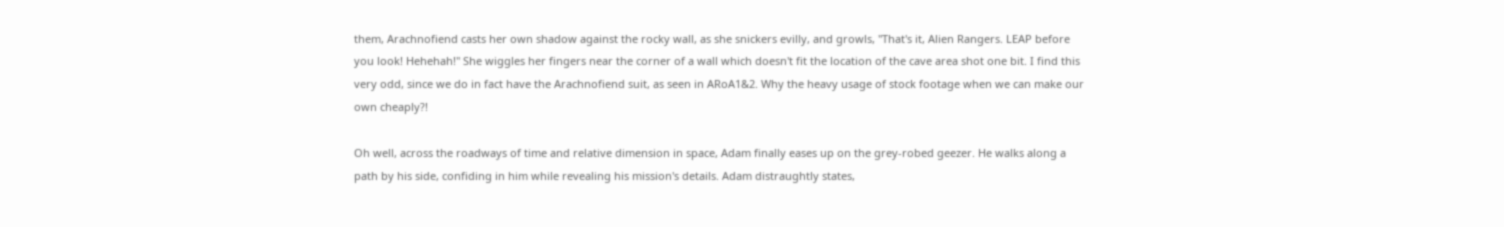them, Arachnofiend casts her own shadow against the rocky wall, as she snickers evilly, and growls, "That's it, Alien Rangers. LEAP before you look! Hehehah!" She wiggles her fingers near the corner of a wall which doesn't fit the location of the cave area shot one bit. I find this very odd, since we do in fact have the Arachnofiend suit, as seen in ARoA1&2. Why the heavy usage of stock footage when we can make our own cheaply?!

Oh well, across the roadways of time and relative dimension in space, Adam finally eases up on the grey-robed geezer. He walks along a path by his side, confiding in him while revealing his mission's details. Adam distraughtly states,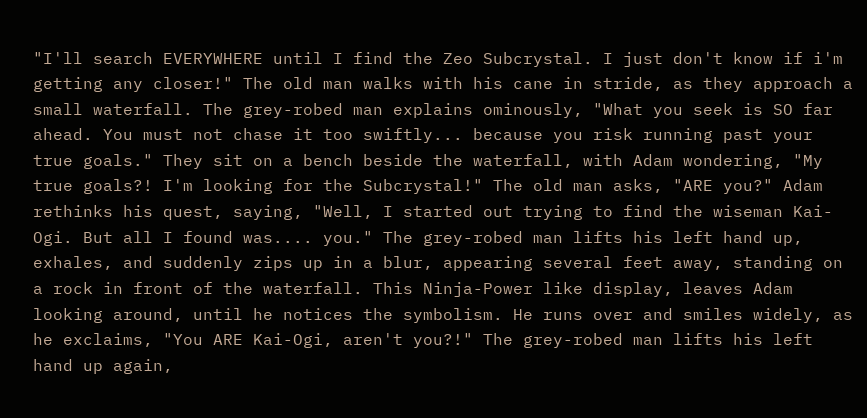"I'll search EVERYWHERE until I find the Zeo Subcrystal. I just don't know if i'm getting any closer!" The old man walks with his cane in stride, as they approach a small waterfall. The grey-robed man explains ominously, "What you seek is SO far ahead. You must not chase it too swiftly... because you risk running past your true goals." They sit on a bench beside the waterfall, with Adam wondering, "My true goals?! I'm looking for the Subcrystal!" The old man asks, "ARE you?" Adam rethinks his quest, saying, "Well, I started out trying to find the wiseman Kai-Ogi. But all I found was.... you." The grey-robed man lifts his left hand up, exhales, and suddenly zips up in a blur, appearing several feet away, standing on a rock in front of the waterfall. This Ninja-Power like display, leaves Adam looking around, until he notices the symbolism. He runs over and smiles widely, as he exclaims, "You ARE Kai-Ogi, aren't you?!" The grey-robed man lifts his left hand up again,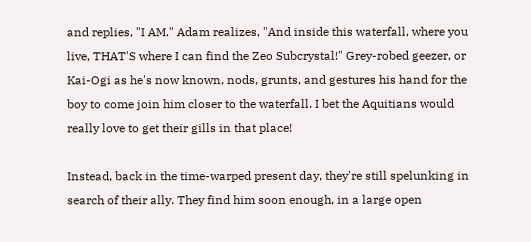and replies, "I AM." Adam realizes, "And inside this waterfall, where you live, THAT'S where I can find the Zeo Subcrystal!" Grey-robed geezer, or Kai-Ogi as he's now known, nods, grunts, and gestures his hand for the boy to come join him closer to the waterfall. I bet the Aquitians would really love to get their gills in that place!

Instead, back in the time-warped present day, they're still spelunking in search of their ally. They find him soon enough, in a large open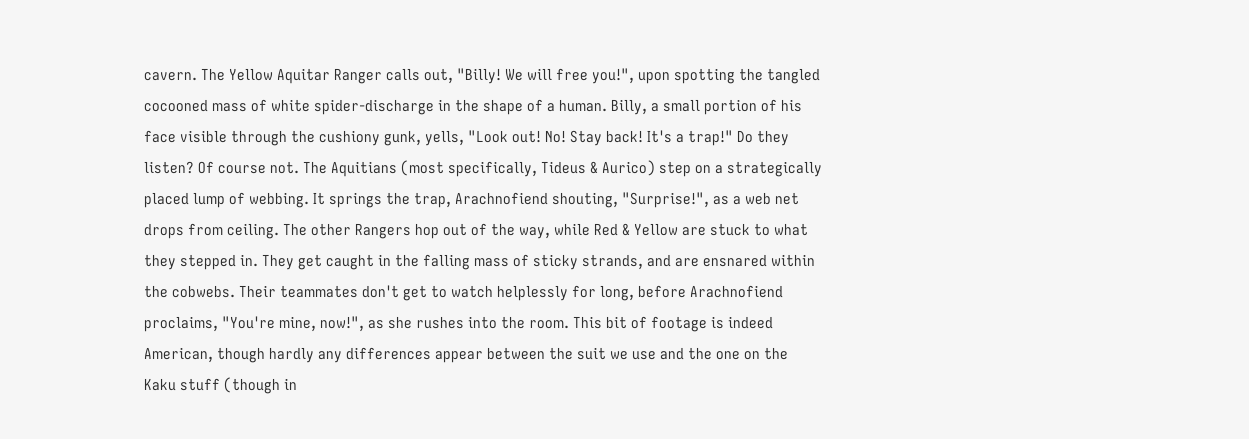cavern. The Yellow Aquitar Ranger calls out, "Billy! We will free you!", upon spotting the tangled cocooned mass of white spider-discharge in the shape of a human. Billy, a small portion of his face visible through the cushiony gunk, yells, "Look out! No! Stay back! It's a trap!" Do they listen? Of course not. The Aquitians (most specifically, Tideus & Aurico) step on a strategically placed lump of webbing. It springs the trap, Arachnofiend shouting, "Surprise!", as a web net drops from ceiling. The other Rangers hop out of the way, while Red & Yellow are stuck to what they stepped in. They get caught in the falling mass of sticky strands, and are ensnared within the cobwebs. Their teammates don't get to watch helplessly for long, before Arachnofiend proclaims, "You're mine, now!", as she rushes into the room. This bit of footage is indeed American, though hardly any differences appear between the suit we use and the one on the Kaku stuff (though in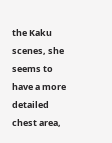the Kaku scenes, she seems to have a more detailed chest area,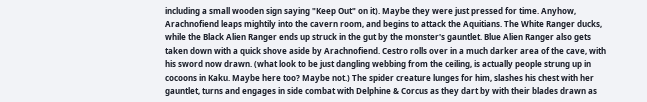including a small wooden sign saying "Keep Out" on it). Maybe they were just pressed for time. Anyhow, Arachnofiend leaps mightily into the cavern room, and begins to attack the Aquitians. The White Ranger ducks, while the Black Alien Ranger ends up struck in the gut by the monster's gauntlet. Blue Alien Ranger also gets taken down with a quick shove aside by Arachnofiend. Cestro rolls over in a much darker area of the cave, with his sword now drawn. (what look to be just dangling webbing from the ceiling, is actually people strung up in cocoons in Kaku. Maybe here too? Maybe not.) The spider creature lunges for him, slashes his chest with her gauntlet, turns and engages in side combat with Delphine & Corcus as they dart by with their blades drawn as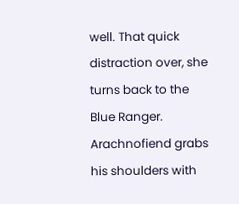well. That quick distraction over, she turns back to the Blue Ranger. Arachnofiend grabs his shoulders with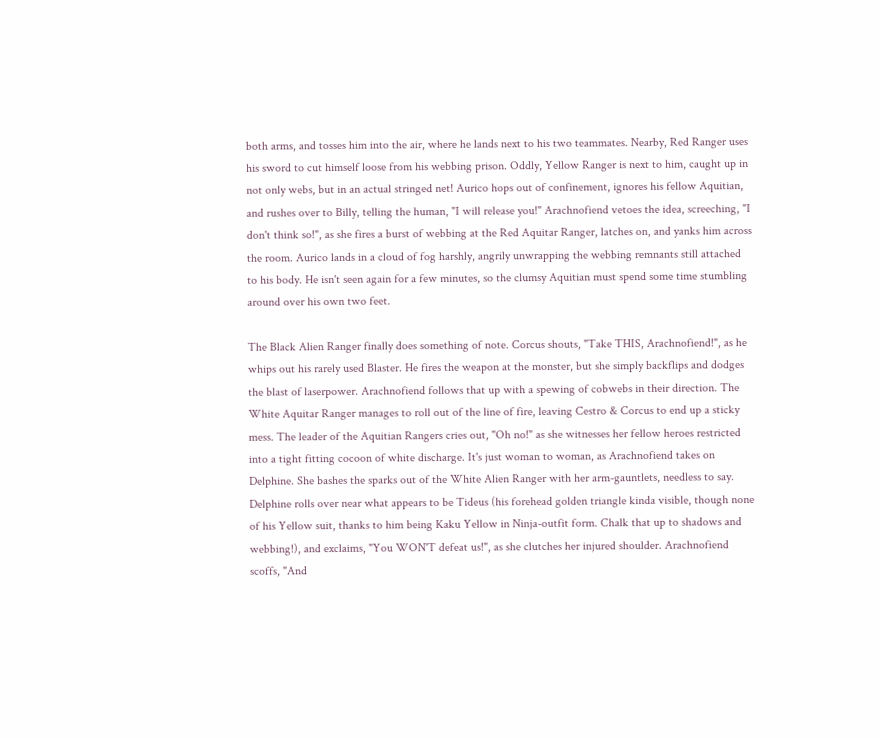both arms, and tosses him into the air, where he lands next to his two teammates. Nearby, Red Ranger uses his sword to cut himself loose from his webbing prison. Oddly, Yellow Ranger is next to him, caught up in not only webs, but in an actual stringed net! Aurico hops out of confinement, ignores his fellow Aquitian, and rushes over to Billy, telling the human, "I will release you!" Arachnofiend vetoes the idea, screeching, "I don't think so!", as she fires a burst of webbing at the Red Aquitar Ranger, latches on, and yanks him across the room. Aurico lands in a cloud of fog harshly, angrily unwrapping the webbing remnants still attached to his body. He isn't seen again for a few minutes, so the clumsy Aquitian must spend some time stumbling around over his own two feet.

The Black Alien Ranger finally does something of note. Corcus shouts, "Take THIS, Arachnofiend!", as he whips out his rarely used Blaster. He fires the weapon at the monster, but she simply backflips and dodges the blast of laserpower. Arachnofiend follows that up with a spewing of cobwebs in their direction. The White Aquitar Ranger manages to roll out of the line of fire, leaving Cestro & Corcus to end up a sticky mess. The leader of the Aquitian Rangers cries out, "Oh no!" as she witnesses her fellow heroes restricted into a tight fitting cocoon of white discharge. It's just woman to woman, as Arachnofiend takes on Delphine. She bashes the sparks out of the White Alien Ranger with her arm-gauntlets, needless to say. Delphine rolls over near what appears to be Tideus (his forehead golden triangle kinda visible, though none of his Yellow suit, thanks to him being Kaku Yellow in Ninja-outfit form. Chalk that up to shadows and webbing!), and exclaims, "You WON'T defeat us!", as she clutches her injured shoulder. Arachnofiend scoffs, "And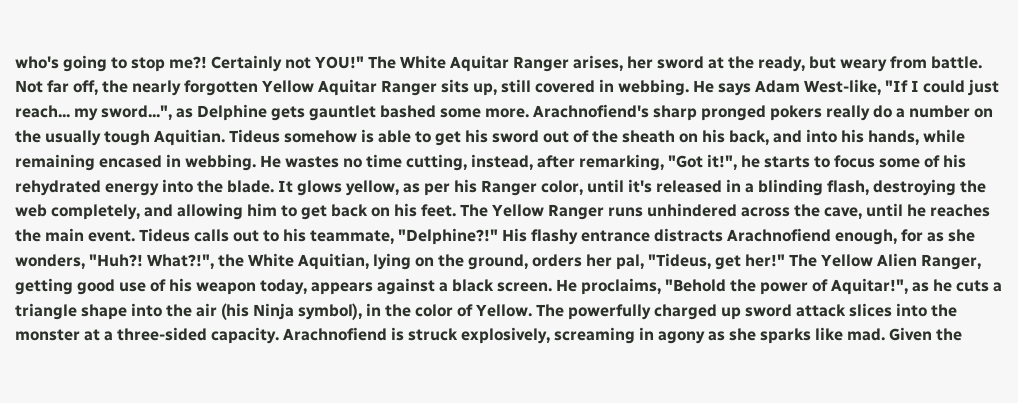who's going to stop me?! Certainly not YOU!" The White Aquitar Ranger arises, her sword at the ready, but weary from battle. Not far off, the nearly forgotten Yellow Aquitar Ranger sits up, still covered in webbing. He says Adam West-like, "If I could just reach... my sword...", as Delphine gets gauntlet bashed some more. Arachnofiend's sharp pronged pokers really do a number on the usually tough Aquitian. Tideus somehow is able to get his sword out of the sheath on his back, and into his hands, while remaining encased in webbing. He wastes no time cutting, instead, after remarking, "Got it!", he starts to focus some of his rehydrated energy into the blade. It glows yellow, as per his Ranger color, until it's released in a blinding flash, destroying the web completely, and allowing him to get back on his feet. The Yellow Ranger runs unhindered across the cave, until he reaches the main event. Tideus calls out to his teammate, "Delphine?!" His flashy entrance distracts Arachnofiend enough, for as she wonders, "Huh?! What?!", the White Aquitian, lying on the ground, orders her pal, "Tideus, get her!" The Yellow Alien Ranger, getting good use of his weapon today, appears against a black screen. He proclaims, "Behold the power of Aquitar!", as he cuts a triangle shape into the air (his Ninja symbol), in the color of Yellow. The powerfully charged up sword attack slices into the monster at a three-sided capacity. Arachnofiend is struck explosively, screaming in agony as she sparks like mad. Given the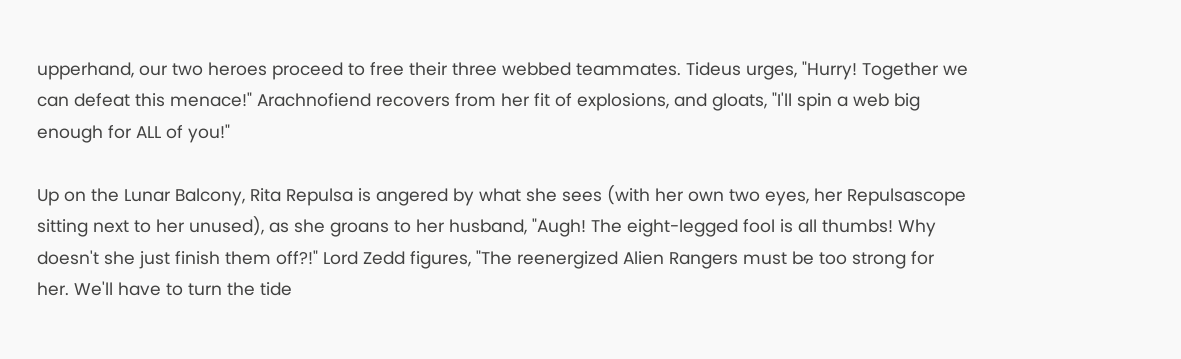upperhand, our two heroes proceed to free their three webbed teammates. Tideus urges, "Hurry! Together we can defeat this menace!" Arachnofiend recovers from her fit of explosions, and gloats, "I'll spin a web big enough for ALL of you!"

Up on the Lunar Balcony, Rita Repulsa is angered by what she sees (with her own two eyes, her Repulsascope sitting next to her unused), as she groans to her husband, "Augh! The eight-legged fool is all thumbs! Why doesn't she just finish them off?!" Lord Zedd figures, "The reenergized Alien Rangers must be too strong for her. We'll have to turn the tide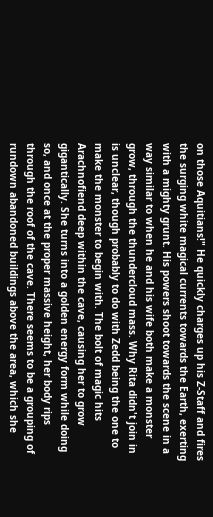on those Aquitians!" He quickly charges up his Z-Staff and fires the surging white magical currents towards the Earth, exerting with a mighty grunt. His powers shoot towards the scene in a way similar to when he and his wife both make a monster grow, through the thundercloud mass. Why Rita didn't join in is unclear, though probably to do with Zedd being the one to make the monster to begin with. The bolt of magic hits Arachnofiend deep within the cave, causing her to grow gigantically. She turns into a golden energy form while doing so, and once at the proper massive height, her body rips through the roof of the cave. There seems to be a grouping of rundown abandoned buildings above the area, which she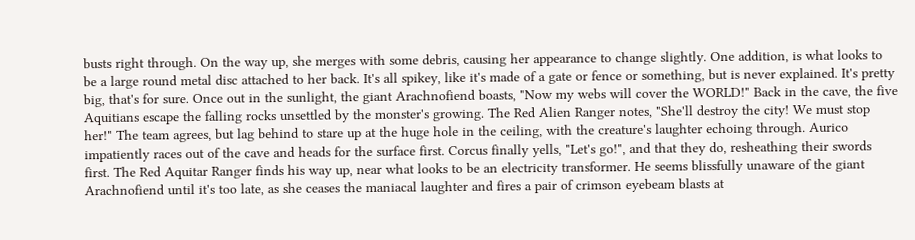busts right through. On the way up, she merges with some debris, causing her appearance to change slightly. One addition, is what looks to be a large round metal disc attached to her back. It's all spikey, like it's made of a gate or fence or something, but is never explained. It's pretty big, that's for sure. Once out in the sunlight, the giant Arachnofiend boasts, "Now my webs will cover the WORLD!" Back in the cave, the five Aquitians escape the falling rocks unsettled by the monster's growing. The Red Alien Ranger notes, "She'll destroy the city! We must stop her!" The team agrees, but lag behind to stare up at the huge hole in the ceiling, with the creature's laughter echoing through. Aurico impatiently races out of the cave and heads for the surface first. Corcus finally yells, "Let's go!", and that they do, resheathing their swords first. The Red Aquitar Ranger finds his way up, near what looks to be an electricity transformer. He seems blissfully unaware of the giant Arachnofiend until it's too late, as she ceases the maniacal laughter and fires a pair of crimson eyebeam blasts at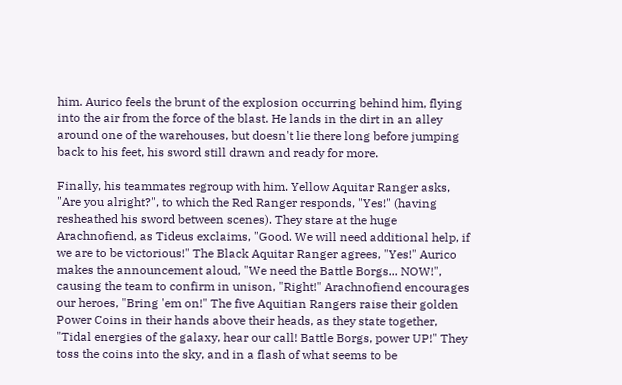him. Aurico feels the brunt of the explosion occurring behind him, flying into the air from the force of the blast. He lands in the dirt in an alley around one of the warehouses, but doesn't lie there long before jumping back to his feet, his sword still drawn and ready for more.

Finally, his teammates regroup with him. Yellow Aquitar Ranger asks, "Are you alright?", to which the Red Ranger responds, "Yes!" (having resheathed his sword between scenes). They stare at the huge Arachnofiend, as Tideus exclaims, "Good. We will need additional help, if we are to be victorious!" The Black Aquitar Ranger agrees, "Yes!" Aurico makes the announcement aloud, "We need the Battle Borgs... NOW!", causing the team to confirm in unison, "Right!" Arachnofiend encourages our heroes, "Bring 'em on!" The five Aquitian Rangers raise their golden Power Coins in their hands above their heads, as they state together, "Tidal energies of the galaxy, hear our call! Battle Borgs, power UP!" They toss the coins into the sky, and in a flash of what seems to be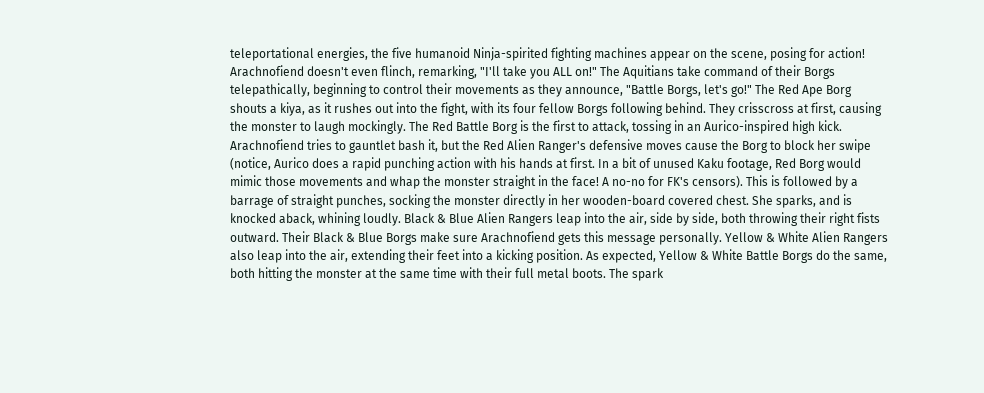teleportational energies, the five humanoid Ninja-spirited fighting machines appear on the scene, posing for action! Arachnofiend doesn't even flinch, remarking, "I'll take you ALL on!" The Aquitians take command of their Borgs telepathically, beginning to control their movements as they announce, "Battle Borgs, let's go!" The Red Ape Borg shouts a kiya, as it rushes out into the fight, with its four fellow Borgs following behind. They crisscross at first, causing the monster to laugh mockingly. The Red Battle Borg is the first to attack, tossing in an Aurico-inspired high kick. Arachnofiend tries to gauntlet bash it, but the Red Alien Ranger's defensive moves cause the Borg to block her swipe (notice, Aurico does a rapid punching action with his hands at first. In a bit of unused Kaku footage, Red Borg would mimic those movements and whap the monster straight in the face! A no-no for FK's censors). This is followed by a barrage of straight punches, socking the monster directly in her wooden-board covered chest. She sparks, and is knocked aback, whining loudly. Black & Blue Alien Rangers leap into the air, side by side, both throwing their right fists outward. Their Black & Blue Borgs make sure Arachnofiend gets this message personally. Yellow & White Alien Rangers also leap into the air, extending their feet into a kicking position. As expected, Yellow & White Battle Borgs do the same, both hitting the monster at the same time with their full metal boots. The spark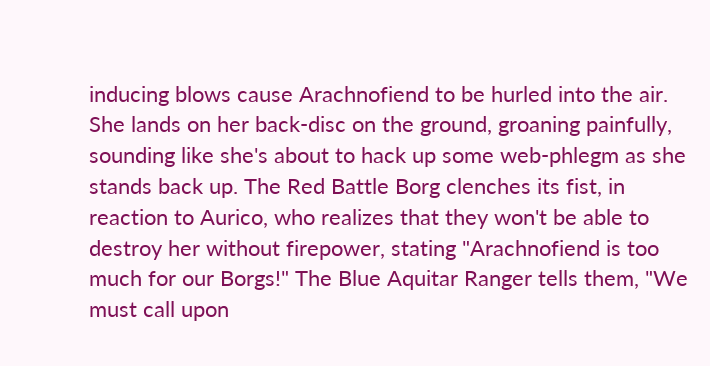inducing blows cause Arachnofiend to be hurled into the air. She lands on her back-disc on the ground, groaning painfully, sounding like she's about to hack up some web-phlegm as she stands back up. The Red Battle Borg clenches its fist, in reaction to Aurico, who realizes that they won't be able to destroy her without firepower, stating "Arachnofiend is too much for our Borgs!" The Blue Aquitar Ranger tells them, "We must call upon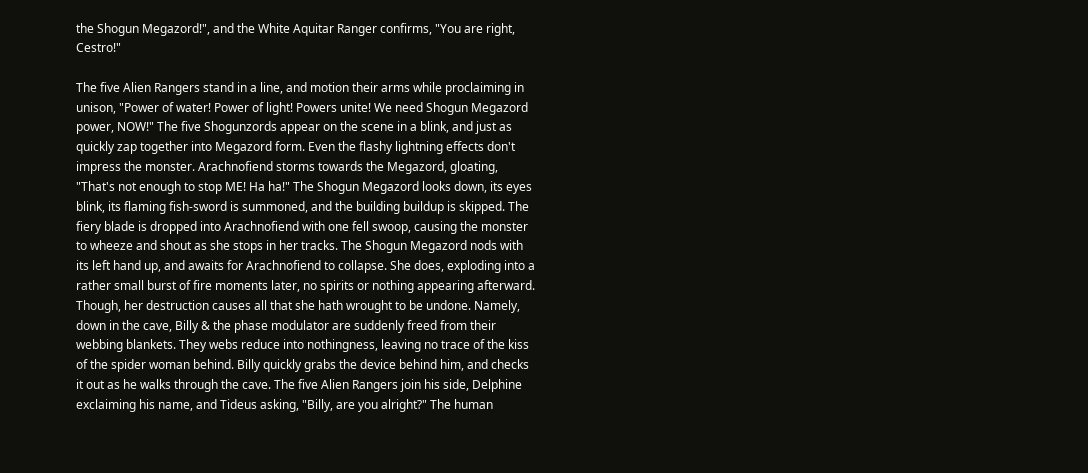the Shogun Megazord!", and the White Aquitar Ranger confirms, "You are right, Cestro!"

The five Alien Rangers stand in a line, and motion their arms while proclaiming in unison, "Power of water! Power of light! Powers unite! We need Shogun Megazord power, NOW!" The five Shogunzords appear on the scene in a blink, and just as quickly zap together into Megazord form. Even the flashy lightning effects don't impress the monster. Arachnofiend storms towards the Megazord, gloating, "That's not enough to stop ME! Ha ha!" The Shogun Megazord looks down, its eyes blink, its flaming fish-sword is summoned, and the building buildup is skipped. The fiery blade is dropped into Arachnofiend with one fell swoop, causing the monster to wheeze and shout as she stops in her tracks. The Shogun Megazord nods with its left hand up, and awaits for Arachnofiend to collapse. She does, exploding into a rather small burst of fire moments later, no spirits or nothing appearing afterward. Though, her destruction causes all that she hath wrought to be undone. Namely, down in the cave, Billy & the phase modulator are suddenly freed from their webbing blankets. They webs reduce into nothingness, leaving no trace of the kiss of the spider woman behind. Billy quickly grabs the device behind him, and checks it out as he walks through the cave. The five Alien Rangers join his side, Delphine exclaiming his name, and Tideus asking, "Billy, are you alright?" The human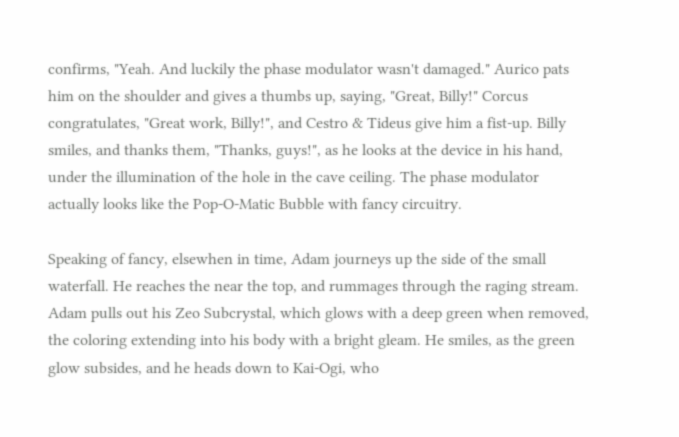confirms, "Yeah. And luckily the phase modulator wasn't damaged." Aurico pats him on the shoulder and gives a thumbs up, saying, "Great, Billy!" Corcus congratulates, "Great work, Billy!", and Cestro & Tideus give him a fist-up. Billy smiles, and thanks them, "Thanks, guys!", as he looks at the device in his hand, under the illumination of the hole in the cave ceiling. The phase modulator actually looks like the Pop-O-Matic Bubble with fancy circuitry.

Speaking of fancy, elsewhen in time, Adam journeys up the side of the small waterfall. He reaches the near the top, and rummages through the raging stream. Adam pulls out his Zeo Subcrystal, which glows with a deep green when removed, the coloring extending into his body with a bright gleam. He smiles, as the green glow subsides, and he heads down to Kai-Ogi, who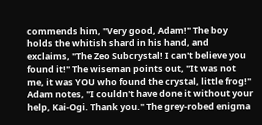commends him, "Very good, Adam!" The boy holds the whitish shard in his hand, and exclaims, "The Zeo Subcrystal! I can't believe you found it!" The wiseman points out, "It was not me, it was YOU who found the crystal, little frog!" Adam notes, "I couldn't have done it without your help, Kai-Ogi. Thank you." The grey-robed enigma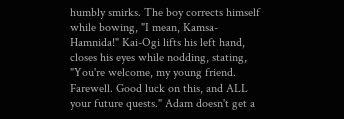humbly smirks. The boy corrects himself while bowing, "I mean, Kamsa-Hamnida!" Kai-Ogi lifts his left hand, closes his eyes while nodding, stating, "You're welcome, my young friend. Farewell. Good luck on this, and ALL your future quests." Adam doesn't get a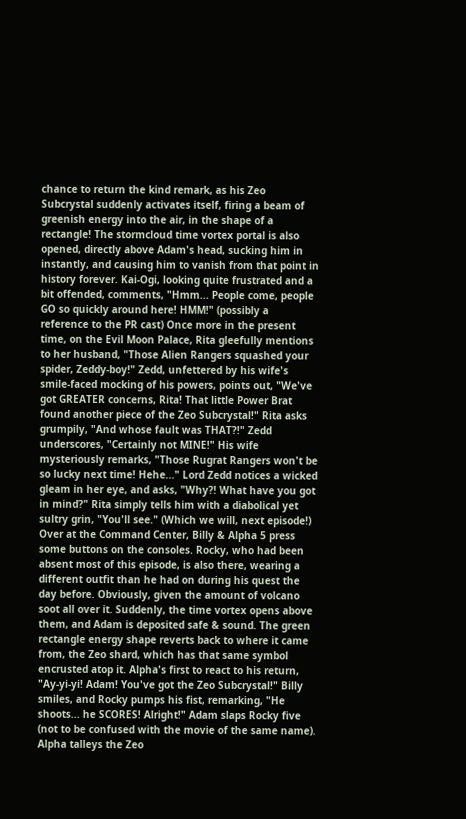chance to return the kind remark, as his Zeo Subcrystal suddenly activates itself, firing a beam of greenish energy into the air, in the shape of a rectangle! The stormcloud time vortex portal is also opened, directly above Adam's head, sucking him in instantly, and causing him to vanish from that point in history forever. Kai-Ogi, looking quite frustrated and a bit offended, comments, "Hmm... People come, people GO so quickly around here! HMM!" (possibly a reference to the PR cast) Once more in the present time, on the Evil Moon Palace, Rita gleefully mentions to her husband, "Those Alien Rangers squashed your spider, Zeddy-boy!" Zedd, unfettered by his wife's smile-faced mocking of his powers, points out, "We've got GREATER concerns, Rita! That little Power Brat found another piece of the Zeo Subcrystal!" Rita asks grumpily, "And whose fault was THAT?!" Zedd underscores, "Certainly not MINE!" His wife mysteriously remarks, "Those Rugrat Rangers won't be so lucky next time! Hehe..." Lord Zedd notices a wicked gleam in her eye, and asks, "Why?! What have you got in mind?" Rita simply tells him with a diabolical yet sultry grin, "You'll see." (Which we will, next episode!)
Over at the Command Center, Billy & Alpha 5 press some buttons on the consoles. Rocky, who had been absent most of this episode, is also there, wearing a different outfit than he had on during his quest the day before. Obviously, given the amount of volcano soot all over it. Suddenly, the time vortex opens above them, and Adam is deposited safe & sound. The green rectangle energy shape reverts back to where it came from, the Zeo shard, which has that same symbol encrusted atop it. Alpha's first to react to his return, "Ay-yi-yi! Adam! You've got the Zeo Subcrystal!" Billy smiles, and Rocky pumps his fist, remarking, "He shoots... he SCORES! Alright!" Adam slaps Rocky five (not to be confused with the movie of the same name). Alpha talleys the Zeo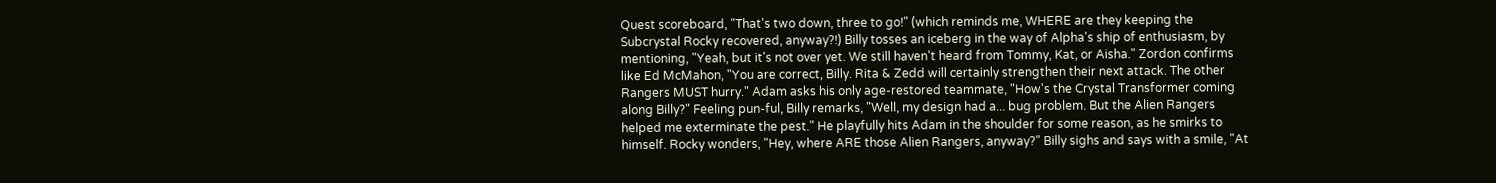Quest scoreboard, "That's two down, three to go!" (which reminds me, WHERE are they keeping the Subcrystal Rocky recovered, anyway?!) Billy tosses an iceberg in the way of Alpha's ship of enthusiasm, by mentioning, "Yeah, but it's not over yet. We still haven't heard from Tommy, Kat, or Aisha." Zordon confirms like Ed McMahon, "You are correct, Billy. Rita & Zedd will certainly strengthen their next attack. The other Rangers MUST hurry." Adam asks his only age-restored teammate, "How's the Crystal Transformer coming along Billy?" Feeling pun-ful, Billy remarks, "Well, my design had a... bug problem. But the Alien Rangers helped me exterminate the pest." He playfully hits Adam in the shoulder for some reason, as he smirks to himself. Rocky wonders, "Hey, where ARE those Alien Rangers, anyway?" Billy sighs and says with a smile, "At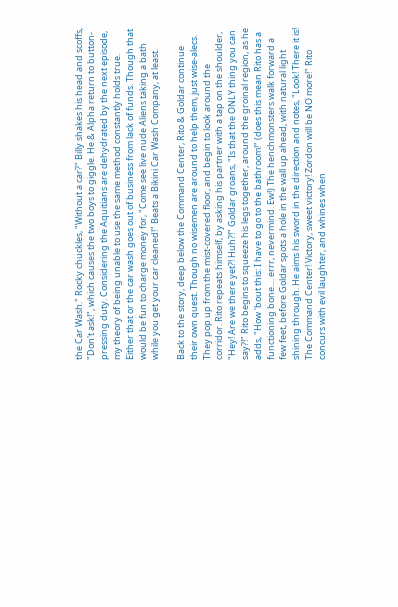the Car Wash." Rocky chuckles, "Without a car?" Billy shakes his head and scoffs, "Don't ask!", which causes the two boys to giggle. He & Alpha return to button-pressing duty. Considering the Aquitians are dehydrated by the next episode, my theory of being unable to use the same method constantly holds true. Either that or the car wash goes out of business from lack of funds. Though that would be fun to charge money for, "Come see live nude Aliens taking a bath while you get your car cleaned!" Beats a Bikini Car Wash Company, at least.

Back to the story, deep below the Command Center, Rito & Goldar continue their own quest. Though no wisemen are around to help them, just wise-alecs. They pop up from the mist-covered floor, and begin to look around the corridor. Rito repeats himself, by asking his partner with a tap on the shoulder, "Hey! Are we there yet?! Huh?!" Goldar groans, "Is that the ONLY thing you can say?!" Rito begins to squeeze his legs together, around the groinal region, as he adds, "How 'bout this: I have to go to the bathroom!" (does this mean Rito has a functioning bone.... errr, nevermind. Ew!) The henchmonsters walk forward a few feet, before Goldar spots a hole in the wall up ahead, with natural light shining through. He aims his sword in the direction and notes, "Look! There it is! The Command Center! Victory, sweet victory! Zordon will be NO more!" Rito concurs with evil laughter, and whines when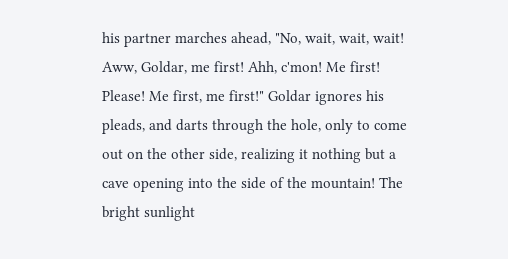his partner marches ahead, "No, wait, wait, wait! Aww, Goldar, me first! Ahh, c'mon! Me first! Please! Me first, me first!" Goldar ignores his pleads, and darts through the hole, only to come out on the other side, realizing it nothing but a cave opening into the side of the mountain! The bright sunlight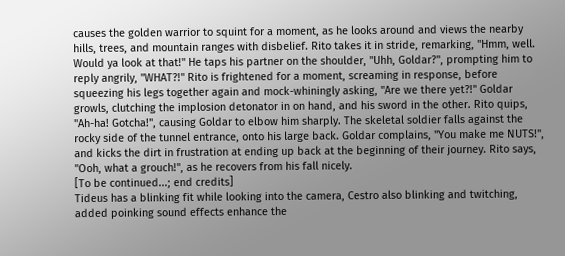causes the golden warrior to squint for a moment, as he looks around and views the nearby hills, trees, and mountain ranges with disbelief. Rito takes it in stride, remarking, "Hmm, well. Would ya look at that!" He taps his partner on the shoulder, "Uhh, Goldar?", prompting him to reply angrily, "WHAT?!" Rito is frightened for a moment, screaming in response, before squeezing his legs together again and mock-whiningly asking, "Are we there yet?!" Goldar growls, clutching the implosion detonator in on hand, and his sword in the other. Rito quips, "Ah-ha! Gotcha!", causing Goldar to elbow him sharply. The skeletal soldier falls against the rocky side of the tunnel entrance, onto his large back. Goldar complains, "You make me NUTS!", and kicks the dirt in frustration at ending up back at the beginning of their journey. Rito says, "Ooh, what a grouch!", as he recovers from his fall nicely.
[To be continued...; end credits]
Tideus has a blinking fit while looking into the camera, Cestro also blinking and twitching, added poinking sound effects enhance the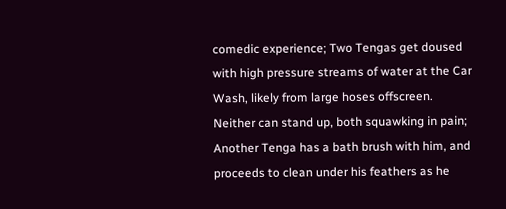comedic experience; Two Tengas get doused with high pressure streams of water at the Car Wash, likely from large hoses offscreen. Neither can stand up, both squawking in pain; Another Tenga has a bath brush with him, and proceeds to clean under his feathers as he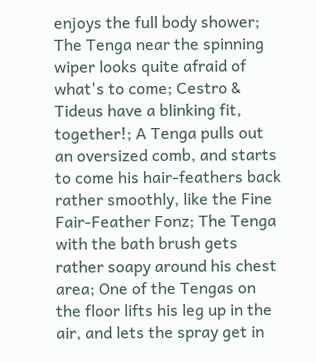enjoys the full body shower; The Tenga near the spinning wiper looks quite afraid of what's to come; Cestro & Tideus have a blinking fit, together!; A Tenga pulls out an oversized comb, and starts to come his hair-feathers back rather smoothly, like the Fine Fair-Feather Fonz; The Tenga with the bath brush gets rather soapy around his chest area; One of the Tengas on the floor lifts his leg up in the air, and lets the spray get in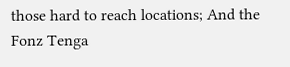those hard to reach locations; And the Fonz Tenga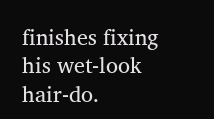finishes fixing his wet-look hair-do.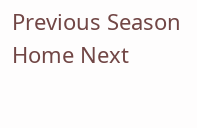Previous Season Home Next